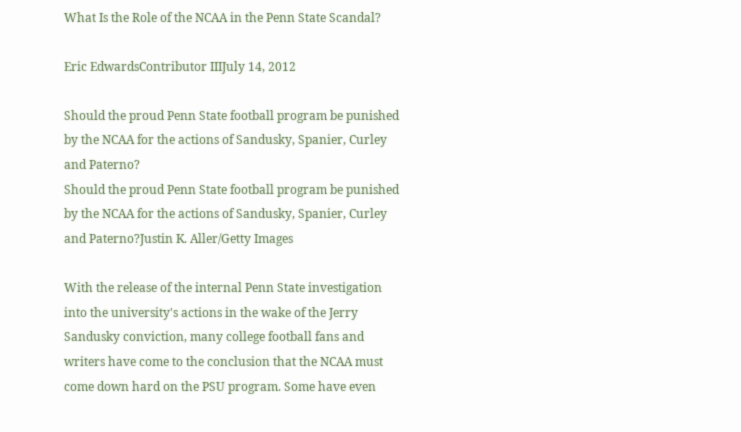What Is the Role of the NCAA in the Penn State Scandal?

Eric EdwardsContributor IIIJuly 14, 2012

Should the proud Penn State football program be punished by the NCAA for the actions of Sandusky, Spanier, Curley and Paterno?
Should the proud Penn State football program be punished by the NCAA for the actions of Sandusky, Spanier, Curley and Paterno?Justin K. Aller/Getty Images

With the release of the internal Penn State investigation into the university's actions in the wake of the Jerry Sandusky conviction, many college football fans and writers have come to the conclusion that the NCAA must come down hard on the PSU program. Some have even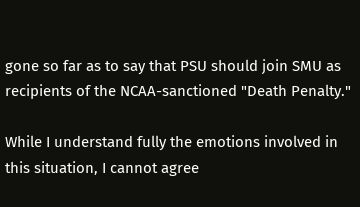gone so far as to say that PSU should join SMU as recipients of the NCAA-sanctioned "Death Penalty."

While I understand fully the emotions involved in this situation, I cannot agree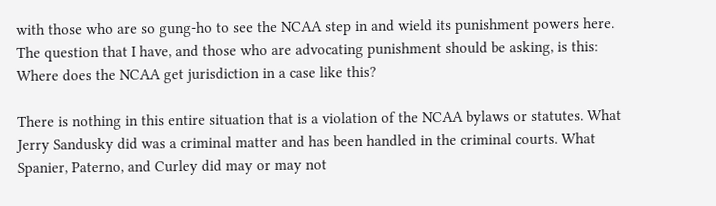with those who are so gung-ho to see the NCAA step in and wield its punishment powers here. The question that I have, and those who are advocating punishment should be asking, is this: Where does the NCAA get jurisdiction in a case like this?

There is nothing in this entire situation that is a violation of the NCAA bylaws or statutes. What Jerry Sandusky did was a criminal matter and has been handled in the criminal courts. What Spanier, Paterno, and Curley did may or may not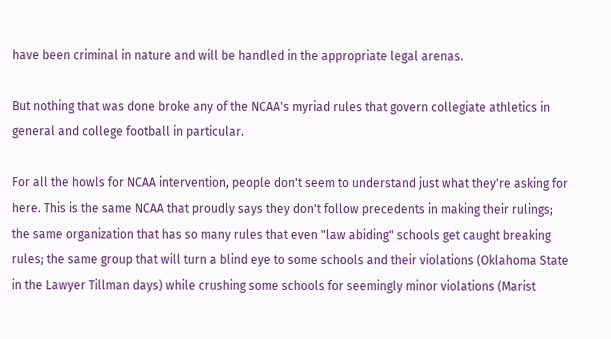have been criminal in nature and will be handled in the appropriate legal arenas.

But nothing that was done broke any of the NCAA's myriad rules that govern collegiate athletics in general and college football in particular.

For all the howls for NCAA intervention, people don't seem to understand just what they're asking for here. This is the same NCAA that proudly says they don't follow precedents in making their rulings; the same organization that has so many rules that even "law abiding" schools get caught breaking rules; the same group that will turn a blind eye to some schools and their violations (Oklahoma State in the Lawyer Tillman days) while crushing some schools for seemingly minor violations (Marist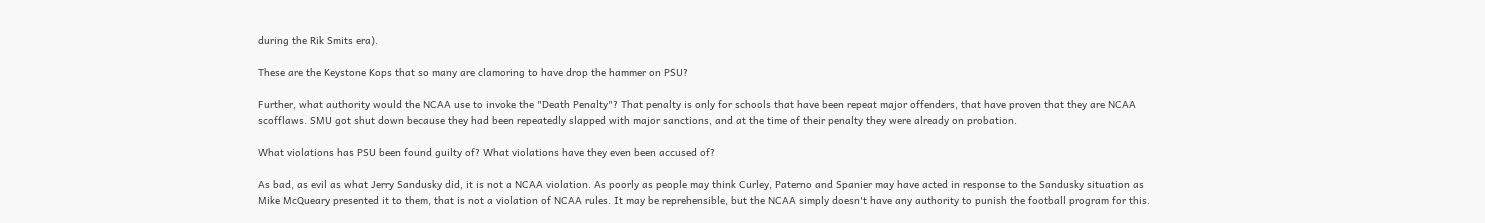during the Rik Smits era).

These are the Keystone Kops that so many are clamoring to have drop the hammer on PSU?

Further, what authority would the NCAA use to invoke the "Death Penalty"? That penalty is only for schools that have been repeat major offenders, that have proven that they are NCAA scofflaws. SMU got shut down because they had been repeatedly slapped with major sanctions, and at the time of their penalty they were already on probation.

What violations has PSU been found guilty of? What violations have they even been accused of?

As bad, as evil as what Jerry Sandusky did, it is not a NCAA violation. As poorly as people may think Curley, Paterno and Spanier may have acted in response to the Sandusky situation as Mike McQueary presented it to them, that is not a violation of NCAA rules. It may be reprehensible, but the NCAA simply doesn't have any authority to punish the football program for this.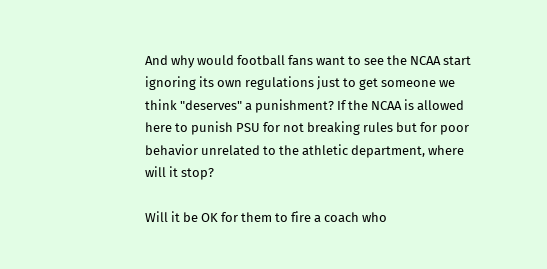And why would football fans want to see the NCAA start ignoring its own regulations just to get someone we think "deserves" a punishment? If the NCAA is allowed here to punish PSU for not breaking rules but for poor behavior unrelated to the athletic department, where will it stop?

Will it be OK for them to fire a coach who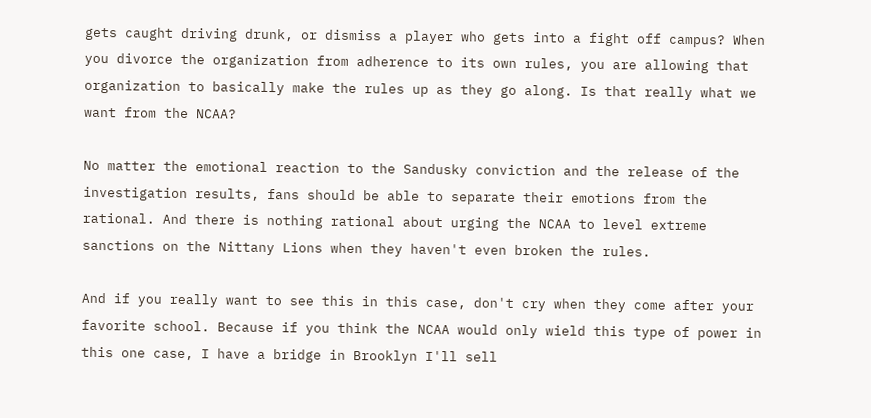gets caught driving drunk, or dismiss a player who gets into a fight off campus? When you divorce the organization from adherence to its own rules, you are allowing that organization to basically make the rules up as they go along. Is that really what we want from the NCAA?

No matter the emotional reaction to the Sandusky conviction and the release of the investigation results, fans should be able to separate their emotions from the rational. And there is nothing rational about urging the NCAA to level extreme sanctions on the Nittany Lions when they haven't even broken the rules.

And if you really want to see this in this case, don't cry when they come after your favorite school. Because if you think the NCAA would only wield this type of power in this one case, I have a bridge in Brooklyn I'll sell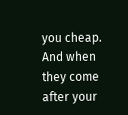you cheap. And when they come after your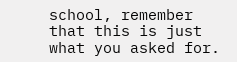school, remember that this is just what you asked for.